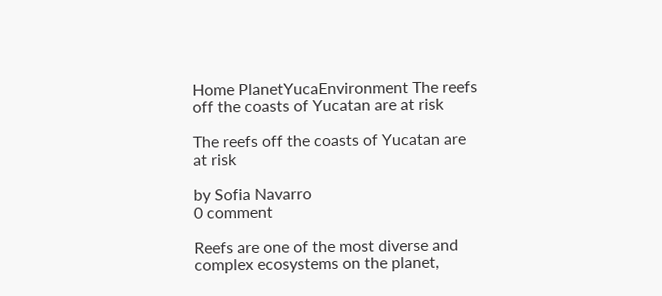Home PlanetYucaEnvironment The reefs off the coasts of Yucatan are at risk

The reefs off the coasts of Yucatan are at risk

by Sofia Navarro
0 comment

Reefs are one of the most diverse and complex ecosystems on the planet,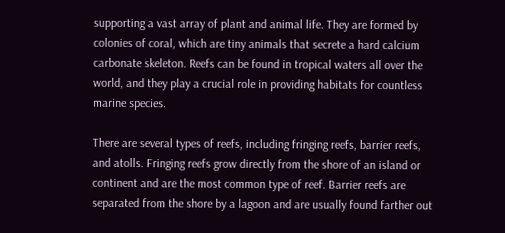supporting a vast array of plant and animal life. They are formed by colonies of coral, which are tiny animals that secrete a hard calcium carbonate skeleton. Reefs can be found in tropical waters all over the world, and they play a crucial role in providing habitats for countless marine species.

There are several types of reefs, including fringing reefs, barrier reefs, and atolls. Fringing reefs grow directly from the shore of an island or continent and are the most common type of reef. Barrier reefs are separated from the shore by a lagoon and are usually found farther out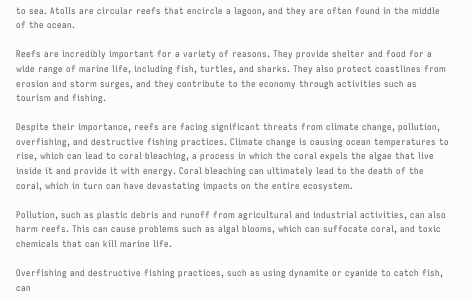to sea. Atolls are circular reefs that encircle a lagoon, and they are often found in the middle of the ocean.

Reefs are incredibly important for a variety of reasons. They provide shelter and food for a wide range of marine life, including fish, turtles, and sharks. They also protect coastlines from erosion and storm surges, and they contribute to the economy through activities such as tourism and fishing.

Despite their importance, reefs are facing significant threats from climate change, pollution, overfishing, and destructive fishing practices. Climate change is causing ocean temperatures to rise, which can lead to coral bleaching, a process in which the coral expels the algae that live inside it and provide it with energy. Coral bleaching can ultimately lead to the death of the coral, which in turn can have devastating impacts on the entire ecosystem.

Pollution, such as plastic debris and runoff from agricultural and industrial activities, can also harm reefs. This can cause problems such as algal blooms, which can suffocate coral, and toxic chemicals that can kill marine life.

Overfishing and destructive fishing practices, such as using dynamite or cyanide to catch fish, can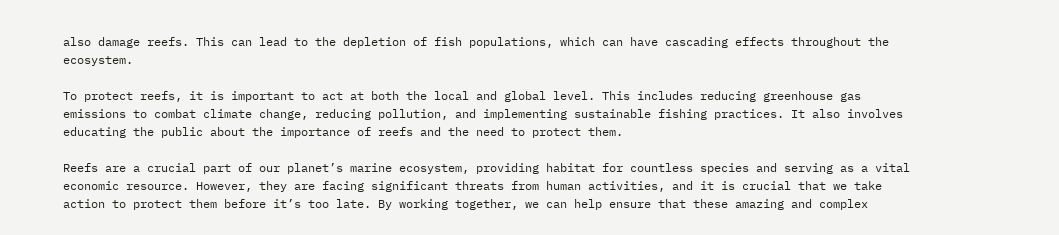also damage reefs. This can lead to the depletion of fish populations, which can have cascading effects throughout the ecosystem.

To protect reefs, it is important to act at both the local and global level. This includes reducing greenhouse gas emissions to combat climate change, reducing pollution, and implementing sustainable fishing practices. It also involves educating the public about the importance of reefs and the need to protect them.

Reefs are a crucial part of our planet’s marine ecosystem, providing habitat for countless species and serving as a vital economic resource. However, they are facing significant threats from human activities, and it is crucial that we take action to protect them before it’s too late. By working together, we can help ensure that these amazing and complex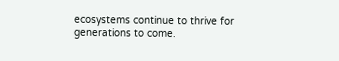ecosystems continue to thrive for generations to come.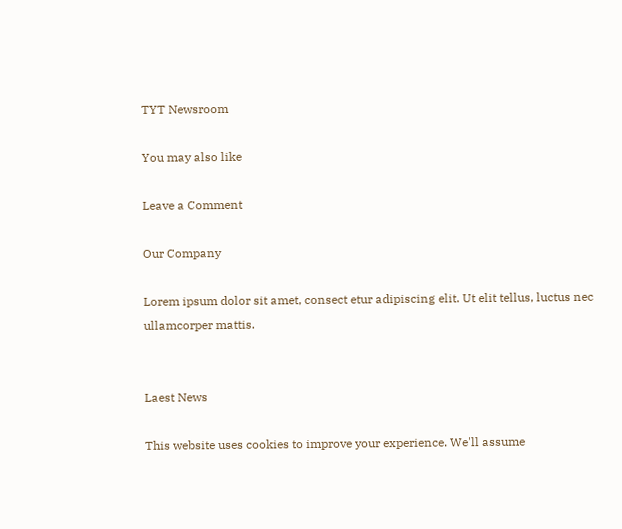TYT Newsroom

You may also like

Leave a Comment

Our Company

Lorem ipsum dolor sit amet, consect etur adipiscing elit. Ut elit tellus, luctus nec ullamcorper mattis.


Laest News

This website uses cookies to improve your experience. We'll assume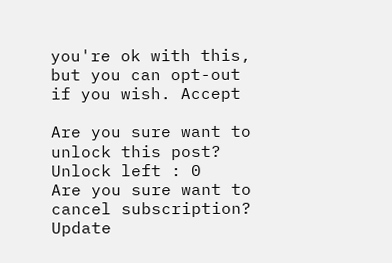you're ok with this, but you can opt-out if you wish. Accept

Are you sure want to unlock this post?
Unlock left : 0
Are you sure want to cancel subscription?
Update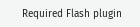Required Flash plugin